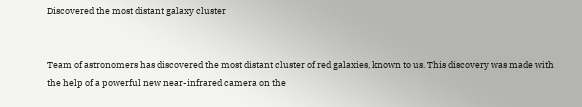Discovered the most distant galaxy cluster


Team of astronomers has discovered the most distant cluster of red galaxies, known to us. This discovery was made with the help of a powerful new near-infrared camera on the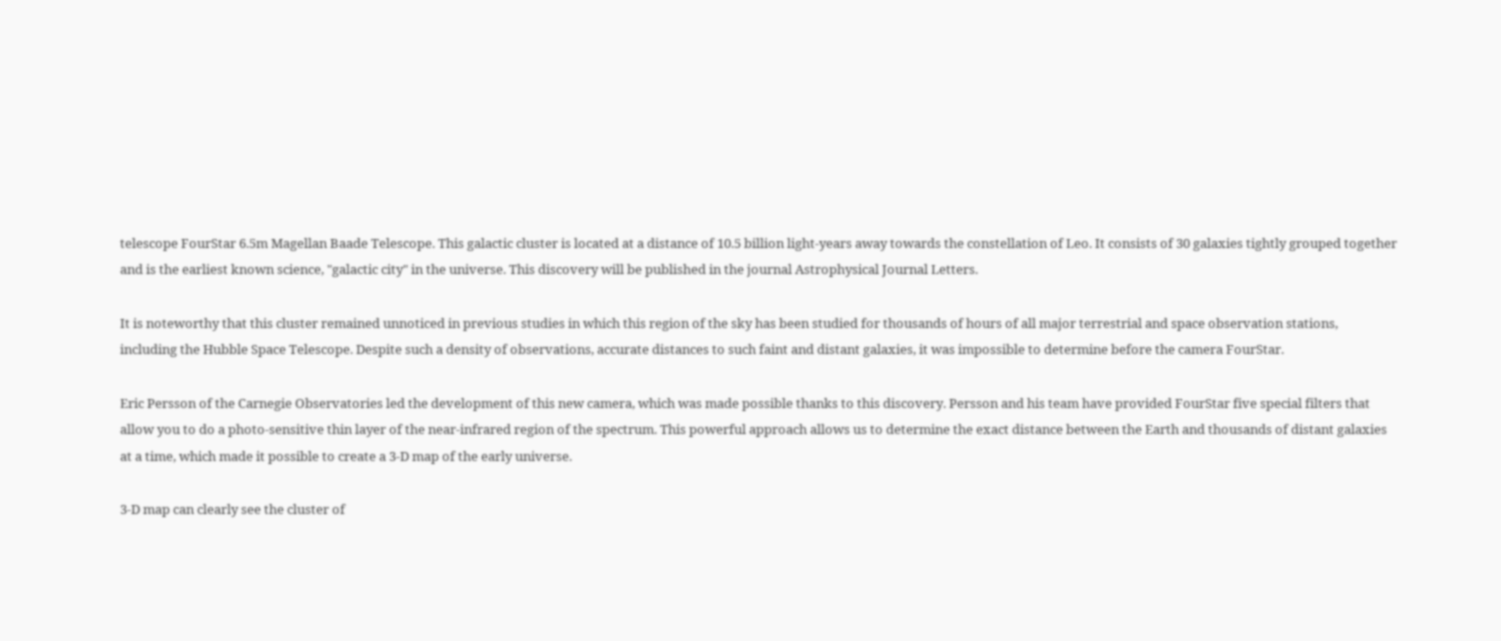telescope FourStar 6.5m Magellan Baade Telescope. This galactic cluster is located at a distance of 10.5 billion light-years away towards the constellation of Leo. It consists of 30 galaxies tightly grouped together and is the earliest known science, "galactic city" in the universe. This discovery will be published in the journal Astrophysical Journal Letters.

It is noteworthy that this cluster remained unnoticed in previous studies in which this region of the sky has been studied for thousands of hours of all major terrestrial and space observation stations, including the Hubble Space Telescope. Despite such a density of observations, accurate distances to such faint and distant galaxies, it was impossible to determine before the camera FourStar.

Eric Persson of the Carnegie Observatories led the development of this new camera, which was made possible thanks to this discovery. Persson and his team have provided FourStar five special filters that allow you to do a photo-sensitive thin layer of the near-infrared region of the spectrum. This powerful approach allows us to determine the exact distance between the Earth and thousands of distant galaxies at a time, which made it possible to create a 3-D map of the early universe.

3-D map can clearly see the cluster of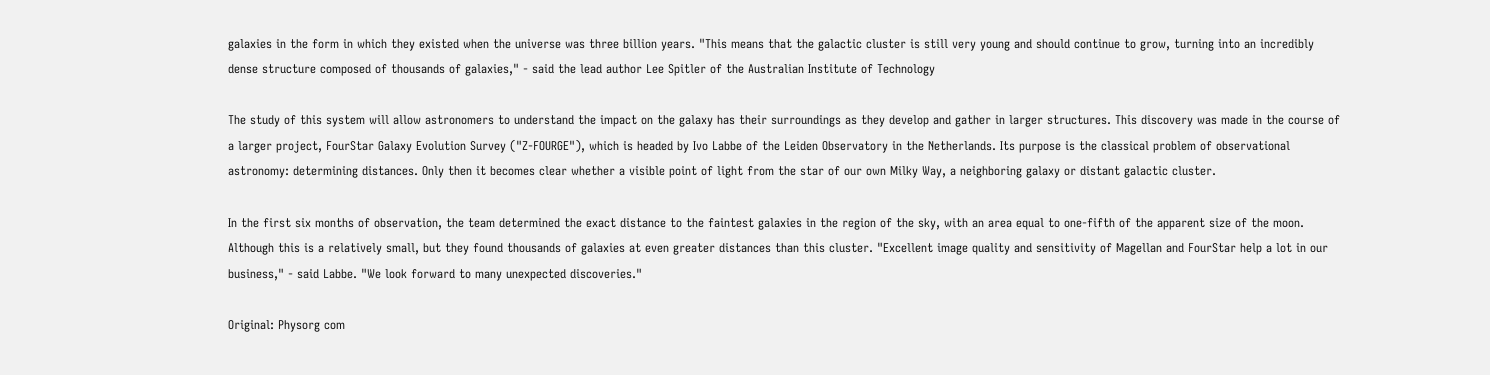galaxies in the form in which they existed when the universe was three billion years. "This means that the galactic cluster is still very young and should continue to grow, turning into an incredibly dense structure composed of thousands of galaxies," - said the lead author Lee Spitler of the Australian Institute of Technology

The study of this system will allow astronomers to understand the impact on the galaxy has their surroundings as they develop and gather in larger structures. This discovery was made in the course of a larger project, FourStar Galaxy Evolution Survey ("Z-FOURGE"), which is headed by Ivo Labbe of the Leiden Observatory in the Netherlands. Its purpose is the classical problem of observational astronomy: determining distances. Only then it becomes clear whether a visible point of light from the star of our own Milky Way, a neighboring galaxy or distant galactic cluster.

In the first six months of observation, the team determined the exact distance to the faintest galaxies in the region of the sky, with an area equal to one-fifth of the apparent size of the moon. Although this is a relatively small, but they found thousands of galaxies at even greater distances than this cluster. "Excellent image quality and sensitivity of Magellan and FourStar help a lot in our business," - said Labbe. "We look forward to many unexpected discoveries."

Original: Physorg com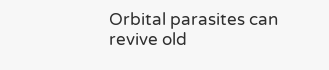Orbital parasites can revive old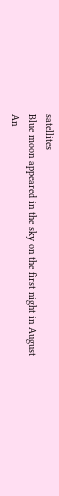satellites
Blue moon appeared in the sky on the first night in August
An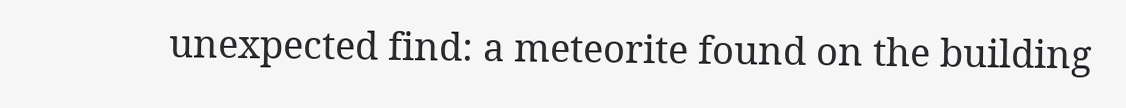unexpected find: a meteorite found on the building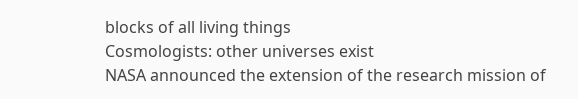blocks of all living things
Cosmologists: other universes exist
NASA announced the extension of the research mission of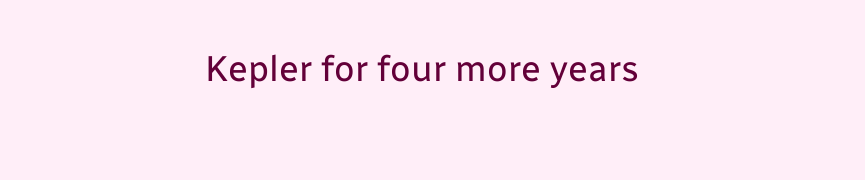Kepler for four more years